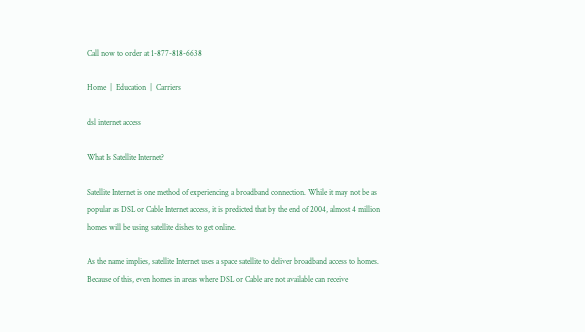Call now to order at 1-877-818-6638

Home  |  Education  |  Carriers

dsl internet access

What Is Satellite Internet?

Satellite Internet is one method of experiencing a broadband connection. While it may not be as popular as DSL or Cable Internet access, it is predicted that by the end of 2004, almost 4 million homes will be using satellite dishes to get online.

As the name implies, satellite Internet uses a space satellite to deliver broadband access to homes. Because of this, even homes in areas where DSL or Cable are not available can receive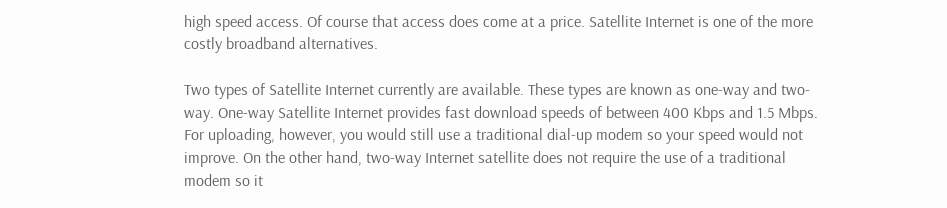high speed access. Of course that access does come at a price. Satellite Internet is one of the more costly broadband alternatives.

Two types of Satellite Internet currently are available. These types are known as one-way and two-way. One-way Satellite Internet provides fast download speeds of between 400 Kbps and 1.5 Mbps. For uploading, however, you would still use a traditional dial-up modem so your speed would not improve. On the other hand, two-way Internet satellite does not require the use of a traditional modem so it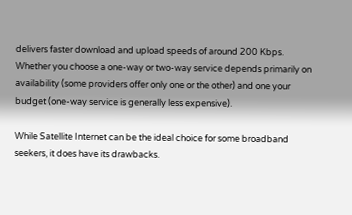delivers faster download and upload speeds of around 200 Kbps. Whether you choose a one-way or two-way service depends primarily on availability (some providers offer only one or the other) and one your budget (one-way service is generally less expensive).

While Satellite Internet can be the ideal choice for some broadband seekers, it does have its drawbacks.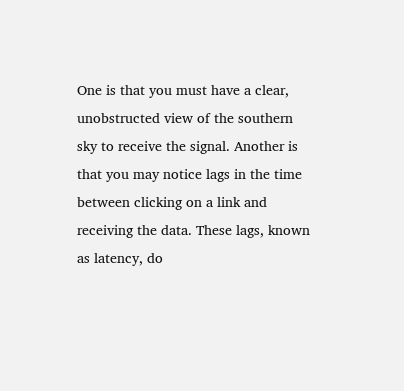One is that you must have a clear, unobstructed view of the southern sky to receive the signal. Another is that you may notice lags in the time between clicking on a link and receiving the data. These lags, known as latency, do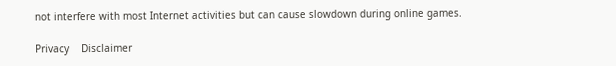not interfere with most Internet activities but can cause slowdown during online games.

Privacy    Disclaimer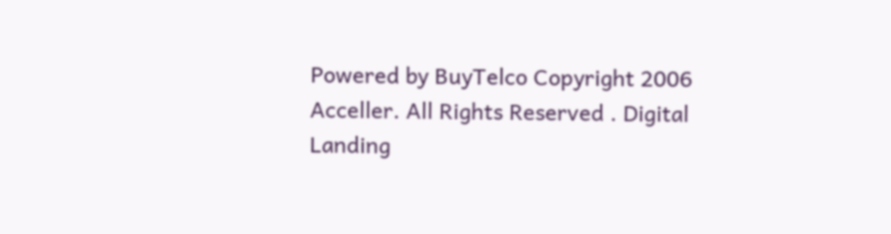Powered by BuyTelco Copyright 2006 Acceller. All Rights Reserved . Digital Landing